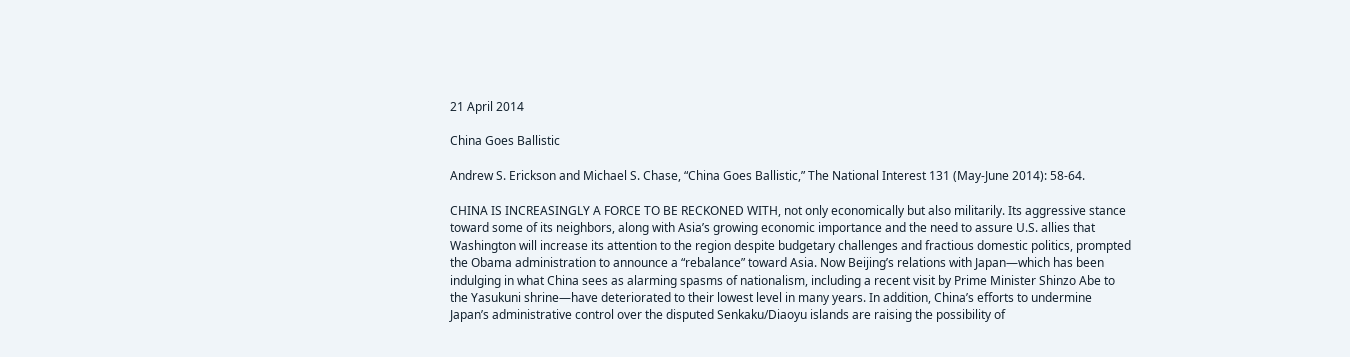21 April 2014

China Goes Ballistic

Andrew S. Erickson and Michael S. Chase, “China Goes Ballistic,” The National Interest 131 (May-June 2014): 58-64.

CHINA IS INCREASINGLY A FORCE TO BE RECKONED WITH, not only economically but also militarily. Its aggressive stance toward some of its neighbors, along with Asia’s growing economic importance and the need to assure U.S. allies that Washington will increase its attention to the region despite budgetary challenges and fractious domestic politics, prompted the Obama administration to announce a “rebalance” toward Asia. Now Beijing’s relations with Japan—which has been indulging in what China sees as alarming spasms of nationalism, including a recent visit by Prime Minister Shinzo Abe to the Yasukuni shrine—have deteriorated to their lowest level in many years. In addition, China’s efforts to undermine Japan’s administrative control over the disputed Senkaku/Diaoyu islands are raising the possibility of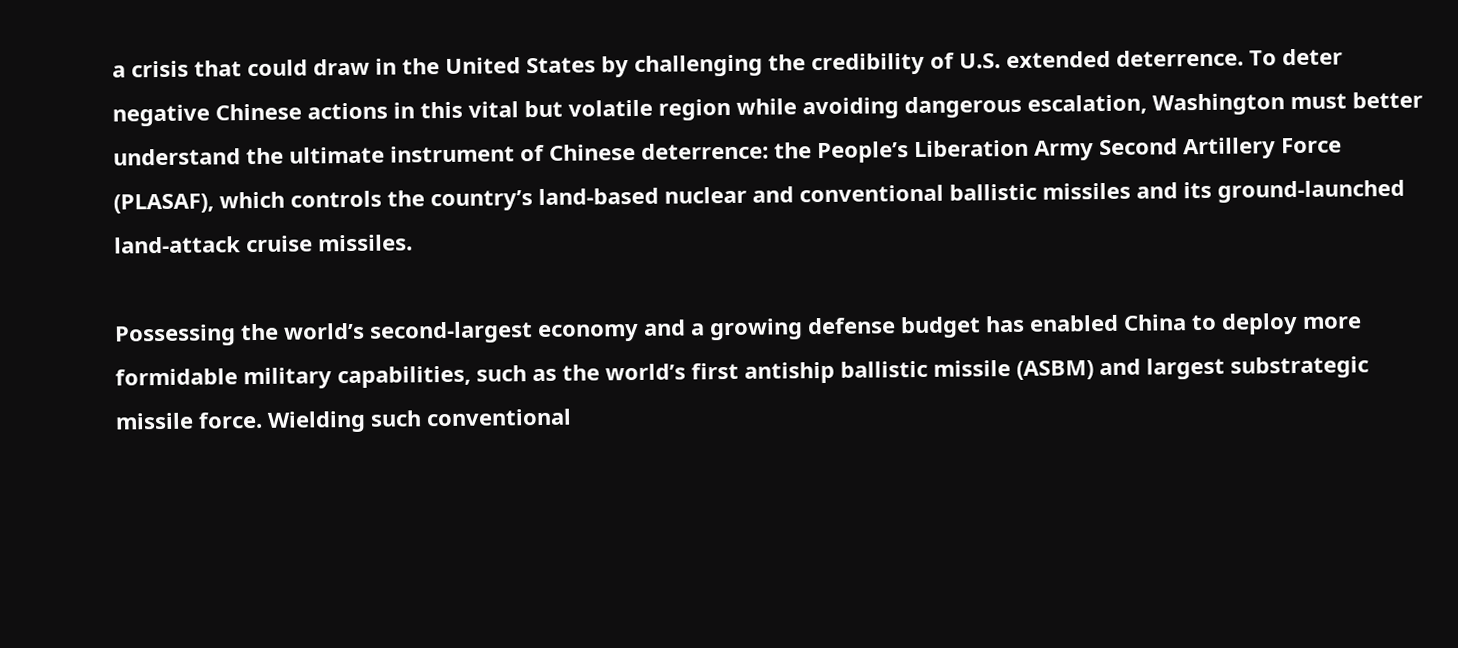a crisis that could draw in the United States by challenging the credibility of U.S. extended deterrence. To deter negative Chinese actions in this vital but volatile region while avoiding dangerous escalation, Washington must better understand the ultimate instrument of Chinese deterrence: the People’s Liberation Army Second Artillery Force (PLASAF), which controls the country’s land-based nuclear and conventional ballistic missiles and its ground-launched land-attack cruise missiles.

Possessing the world’s second-largest economy and a growing defense budget has enabled China to deploy more formidable military capabilities, such as the world’s first antiship ballistic missile (ASBM) and largest substrategic missile force. Wielding such conventional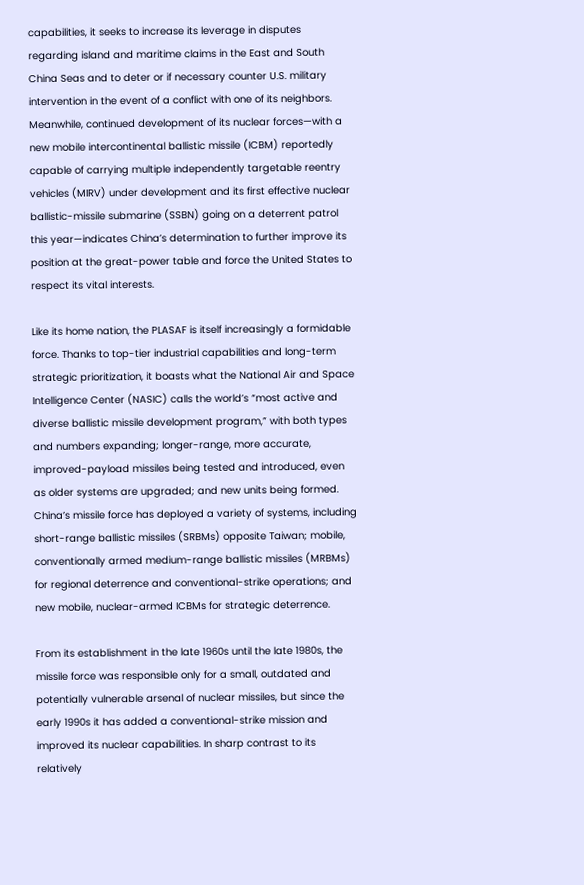capabilities, it seeks to increase its leverage in disputes regarding island and maritime claims in the East and South China Seas and to deter or if necessary counter U.S. military intervention in the event of a conflict with one of its neighbors. Meanwhile, continued development of its nuclear forces—with a new mobile intercontinental ballistic missile (ICBM) reportedly capable of carrying multiple independently targetable reentry vehicles (MIRV) under development and its first effective nuclear ballistic-missile submarine (SSBN) going on a deterrent patrol this year—indicates China’s determination to further improve its position at the great-power table and force the United States to respect its vital interests.

Like its home nation, the PLASAF is itself increasingly a formidable force. Thanks to top-tier industrial capabilities and long-term strategic prioritization, it boasts what the National Air and Space Intelligence Center (NASIC) calls the world’s “most active and diverse ballistic missile development program,” with both types and numbers expanding; longer-range, more accurate, improved-payload missiles being tested and introduced, even as older systems are upgraded; and new units being formed. China’s missile force has deployed a variety of systems, including short-range ballistic missiles (SRBMs) opposite Taiwan; mobile, conventionally armed medium-range ballistic missiles (MRBMs) for regional deterrence and conventional-strike operations; and new mobile, nuclear-armed ICBMs for strategic deterrence.

From its establishment in the late 1960s until the late 1980s, the missile force was responsible only for a small, outdated and potentially vulnerable arsenal of nuclear missiles, but since the early 1990s it has added a conventional-strike mission and improved its nuclear capabilities. In sharp contrast to its relatively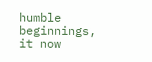humble beginnings, it now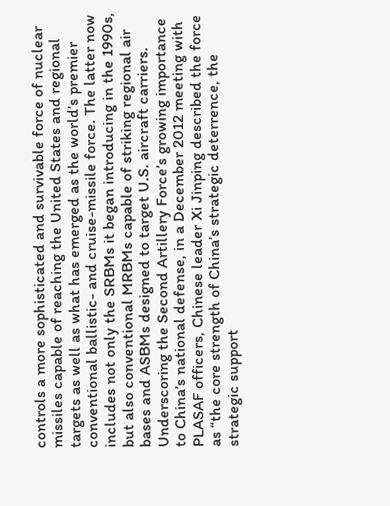controls a more sophisticated and survivable force of nuclear missiles capable of reaching the United States and regional targets as well as what has emerged as the world’s premier conventional ballistic- and cruise-missile force. The latter now includes not only the SRBMs it began introducing in the 1990s, but also conventional MRBMs capable of striking regional air bases and ASBMs designed to target U.S. aircraft carriers. Underscoring the Second Artillery Force’s growing importance to China’s national defense, in a December 2012 meeting with PLASAF officers, Chinese leader Xi Jinping described the force as “the core strength of China’s strategic deterrence, the strategic support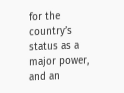for the country’s status as a major power, and an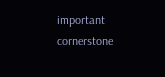important cornerstone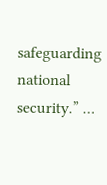safeguarding national security.” …